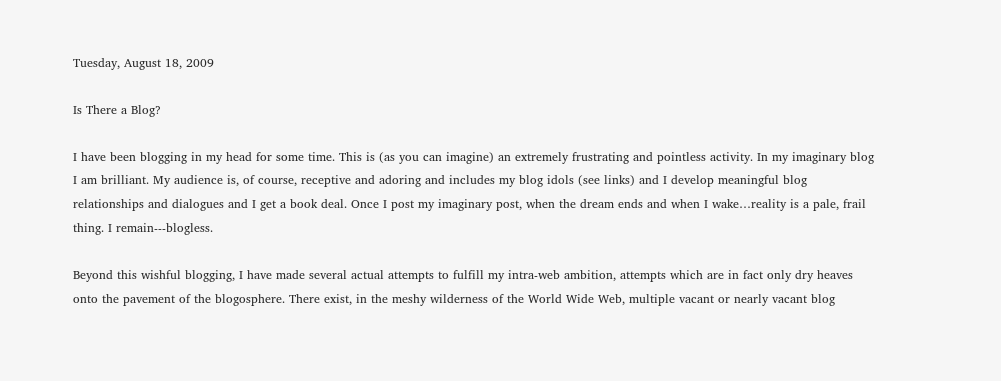Tuesday, August 18, 2009

Is There a Blog?

I have been blogging in my head for some time. This is (as you can imagine) an extremely frustrating and pointless activity. In my imaginary blog I am brilliant. My audience is, of course, receptive and adoring and includes my blog idols (see links) and I develop meaningful blog relationships and dialogues and I get a book deal. Once I post my imaginary post, when the dream ends and when I wake…reality is a pale, frail thing. I remain---blogless.

Beyond this wishful blogging, I have made several actual attempts to fulfill my intra-web ambition, attempts which are in fact only dry heaves onto the pavement of the blogosphere. There exist, in the meshy wilderness of the World Wide Web, multiple vacant or nearly vacant blog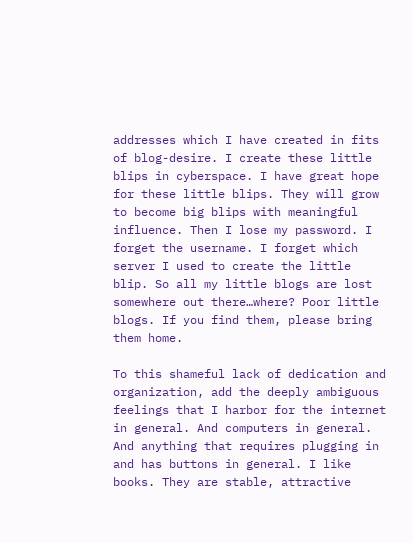addresses which I have created in fits of blog-desire. I create these little blips in cyberspace. I have great hope for these little blips. They will grow to become big blips with meaningful influence. Then I lose my password. I forget the username. I forget which server I used to create the little blip. So all my little blogs are lost somewhere out there…where? Poor little blogs. If you find them, please bring them home.

To this shameful lack of dedication and organization, add the deeply ambiguous feelings that I harbor for the internet in general. And computers in general. And anything that requires plugging in and has buttons in general. I like books. They are stable, attractive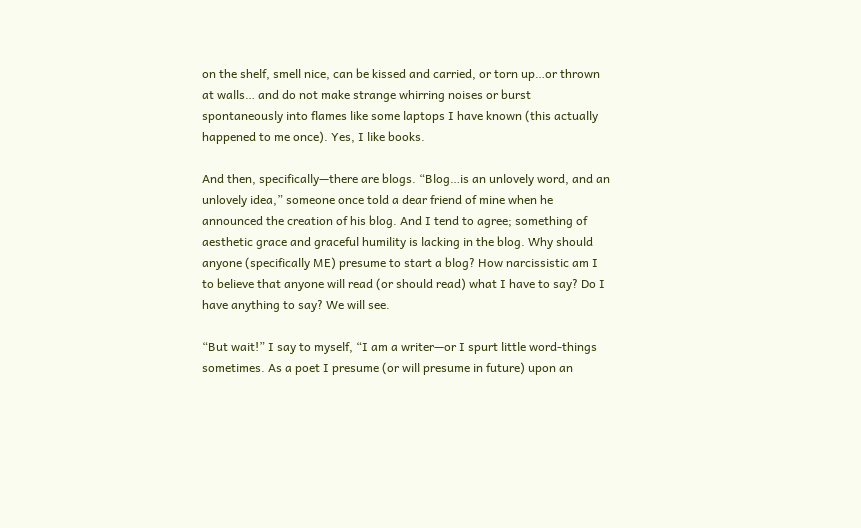on the shelf, smell nice, can be kissed and carried, or torn up…or thrown at walls… and do not make strange whirring noises or burst spontaneously into flames like some laptops I have known (this actually happened to me once). Yes, I like books.

And then, specifically—there are blogs. “Blog…is an unlovely word, and an unlovely idea,” someone once told a dear friend of mine when he announced the creation of his blog. And I tend to agree; something of aesthetic grace and graceful humility is lacking in the blog. Why should anyone (specifically ME) presume to start a blog? How narcissistic am I to believe that anyone will read (or should read) what I have to say? Do I have anything to say? We will see.

“But wait!” I say to myself, “I am a writer—or I spurt little word-things sometimes. As a poet I presume (or will presume in future) upon an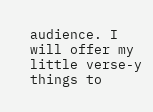audience. I will offer my little verse-y things to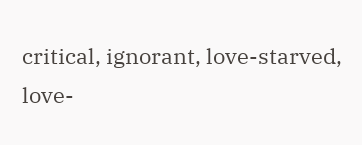critical, ignorant, love-starved, love-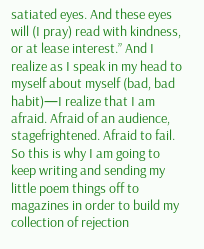satiated eyes. And these eyes will (I pray) read with kindness, or at lease interest.” And I realize as I speak in my head to myself about myself (bad, bad habit)—I realize that I am afraid. Afraid of an audience, stagefrightened. Afraid to fail. So this is why I am going to keep writing and sending my little poem things off to magazines in order to build my collection of rejection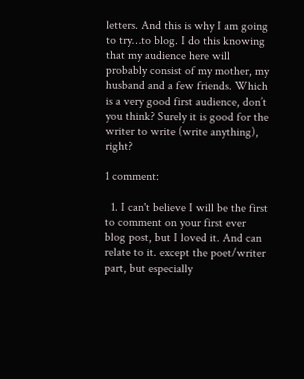letters. And this is why I am going to try…to blog. I do this knowing that my audience here will probably consist of my mother, my husband and a few friends. Which is a very good first audience, don’t you think? Surely it is good for the writer to write (write anything), right?

1 comment:

  1. I can't believe I will be the first to comment on your first ever blog post, but I loved it. And can relate to it. except the poet/writer part, but especially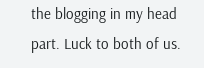the blogging in my head part. Luck to both of us.